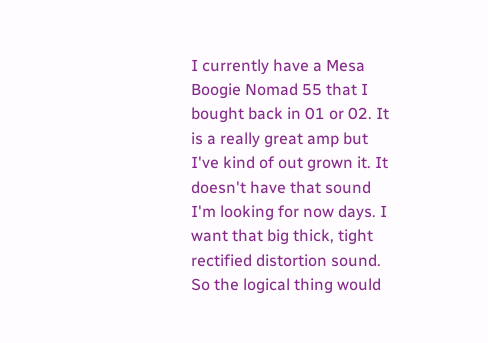I currently have a Mesa Boogie Nomad 55 that I bought back in 01 or 02. It is a really great amp but I've kind of out grown it. It doesn't have that sound I'm looking for now days. I want that big thick, tight rectified distortion sound. So the logical thing would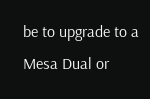be to upgrade to a Mesa Dual or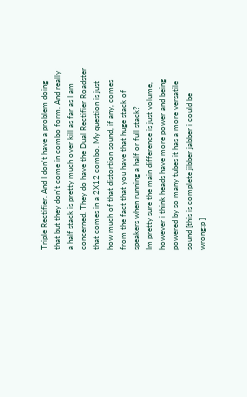Triple Rectifier. And I don't have a problem doing that but they don't come in combo form. And really a half stack is pretty much over kill as far as I am concerned. They do have the Dual Rectifier Roadster that comes in a 2X12 combo. My question is just how much of that distortion sound, if any, comes from the fact that you have that huge stack of speakers when running a half or full stack?
Im pretty sure the main difference is just volume, however i think heads have more power and being powered by so many tubes it has a more versatile sound [this is complete jibber jabber i could be wrong:p ]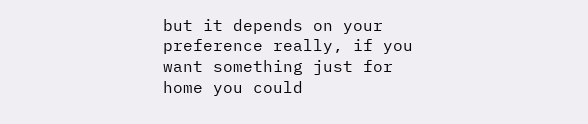but it depends on your preference really, if you want something just for home you could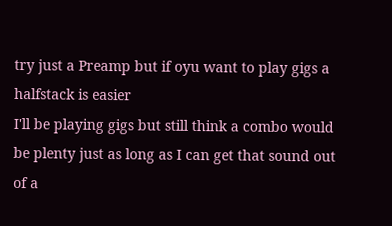try just a Preamp but if oyu want to play gigs a halfstack is easier
I'll be playing gigs but still think a combo would be plenty just as long as I can get that sound out of a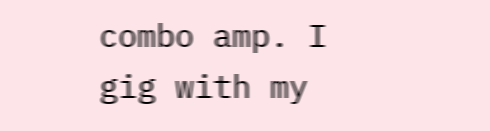combo amp. I gig with my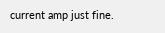current amp just fine.